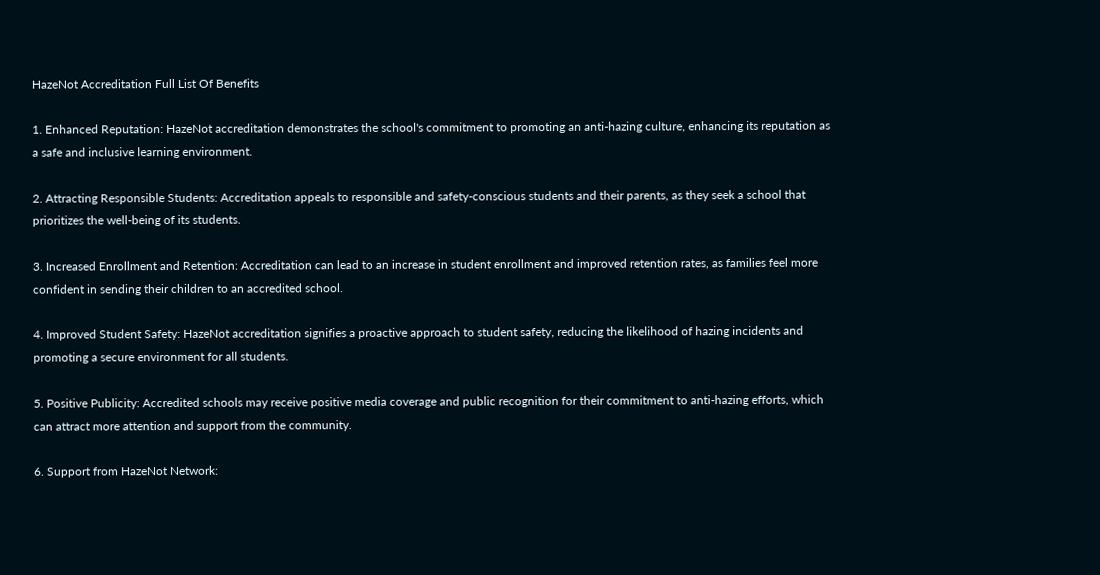HazeNot Accreditation Full List Of Benefits

1. Enhanced Reputation: HazeNot accreditation demonstrates the school's commitment to promoting an anti-hazing culture, enhancing its reputation as a safe and inclusive learning environment.

2. Attracting Responsible Students: Accreditation appeals to responsible and safety-conscious students and their parents, as they seek a school that prioritizes the well-being of its students.

3. Increased Enrollment and Retention: Accreditation can lead to an increase in student enrollment and improved retention rates, as families feel more confident in sending their children to an accredited school.

4. Improved Student Safety: HazeNot accreditation signifies a proactive approach to student safety, reducing the likelihood of hazing incidents and promoting a secure environment for all students.

5. Positive Publicity: Accredited schools may receive positive media coverage and public recognition for their commitment to anti-hazing efforts, which can attract more attention and support from the community.

6. Support from HazeNot Network: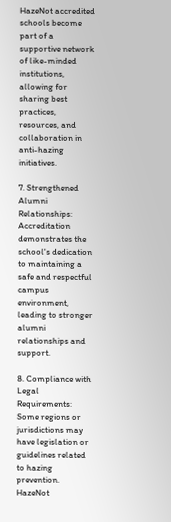HazeNot accredited schools become part of a supportive network of like-minded institutions, allowing for sharing best practices, resources, and collaboration in anti-hazing initiatives.

7. Strengthened Alumni Relationships: Accreditation demonstrates the school's dedication to maintaining a safe and respectful campus environment, leading to stronger alumni relationships and support.

8. Compliance with Legal Requirements: Some regions or jurisdictions may have legislation or guidelines related to hazing prevention. HazeNot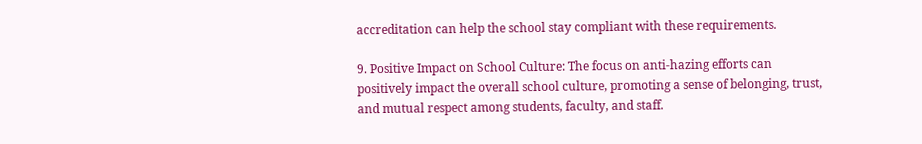accreditation can help the school stay compliant with these requirements.

9. Positive Impact on School Culture: The focus on anti-hazing efforts can positively impact the overall school culture, promoting a sense of belonging, trust, and mutual respect among students, faculty, and staff.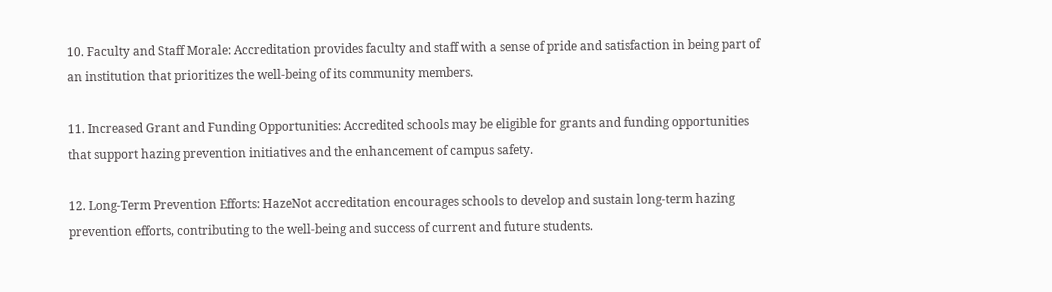10. Faculty and Staff Morale: Accreditation provides faculty and staff with a sense of pride and satisfaction in being part of an institution that prioritizes the well-being of its community members.

11. Increased Grant and Funding Opportunities: Accredited schools may be eligible for grants and funding opportunities that support hazing prevention initiatives and the enhancement of campus safety.

12. Long-Term Prevention Efforts: HazeNot accreditation encourages schools to develop and sustain long-term hazing prevention efforts, contributing to the well-being and success of current and future students.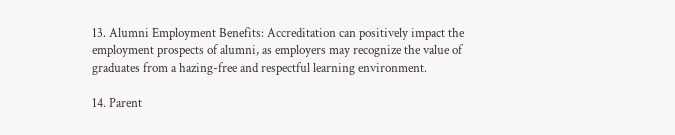13. Alumni Employment Benefits: Accreditation can positively impact the employment prospects of alumni, as employers may recognize the value of graduates from a hazing-free and respectful learning environment.

14. Parent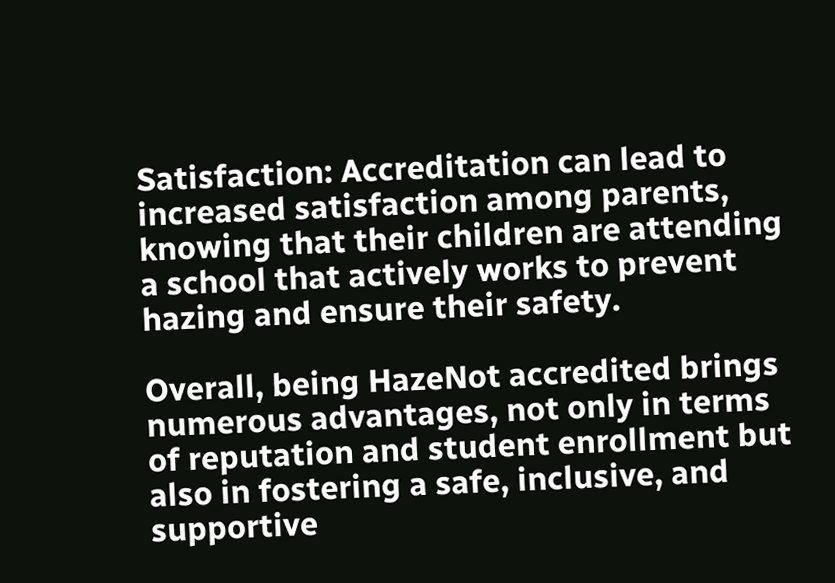Satisfaction: Accreditation can lead to increased satisfaction among parents, knowing that their children are attending a school that actively works to prevent hazing and ensure their safety.

Overall, being HazeNot accredited brings numerous advantages, not only in terms of reputation and student enrollment but also in fostering a safe, inclusive, and supportive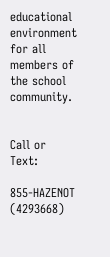educational environment for all members of the school community.


Call or Text:

855-HAZENOT (4293668)